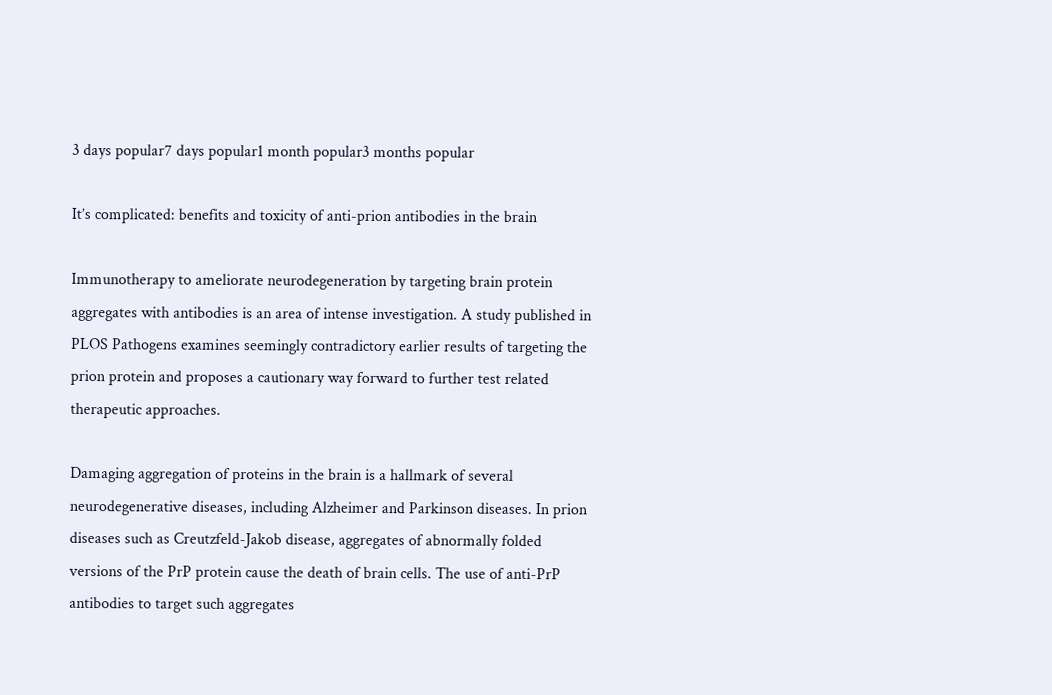3 days popular7 days popular1 month popular3 months popular

It’s complicated: benefits and toxicity of anti-prion antibodies in the brain

Immunotherapy to ameliorate neurodegeneration by targeting brain protein aggregates with antibodies is an area of intense investigation. A study published in PLOS Pathogens examines seemingly contradictory earlier results of targeting the prion protein and proposes a cautionary way forward to further test related therapeutic approaches.

Damaging aggregation of proteins in the brain is a hallmark of several neurodegenerative diseases, including Alzheimer and Parkinson diseases. In prion diseases such as Creutzfeld-Jakob disease, aggregates of abnormally folded versions of the PrP protein cause the death of brain cells. The use of anti-PrP antibodies to target such aggregates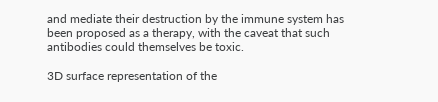and mediate their destruction by the immune system has been proposed as a therapy, with the caveat that such antibodies could themselves be toxic.

3D surface representation of the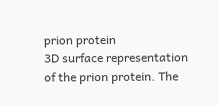prion protein
3D surface representation of the prion protein. The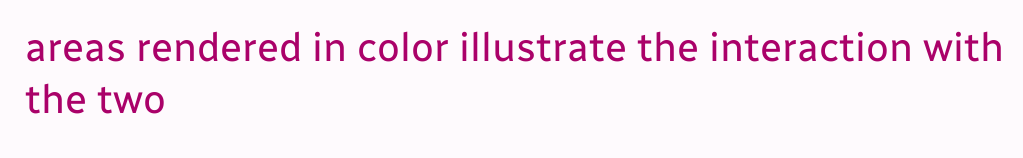areas rendered in color illustrate the interaction with the two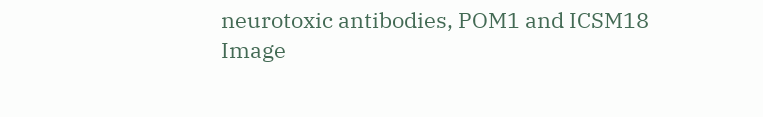neurotoxic antibodies, POM1 and ICSM18
Image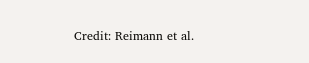Credit: Reimann et al.